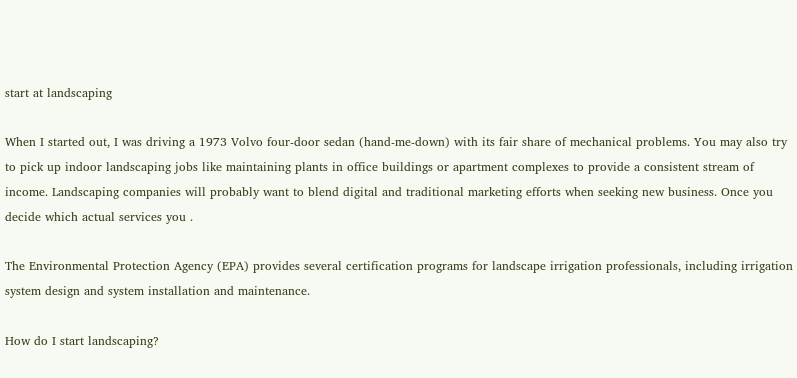start at landscaping

When I started out, I was driving a 1973 Volvo four-door sedan (hand-me-down) with its fair share of mechanical problems. You may also try to pick up indoor landscaping jobs like maintaining plants in office buildings or apartment complexes to provide a consistent stream of income. Landscaping companies will probably want to blend digital and traditional marketing efforts when seeking new business. Once you decide which actual services you .

The Environmental Protection Agency (EPA) provides several certification programs for landscape irrigation professionals, including irrigation system design and system installation and maintenance.

How do I start landscaping?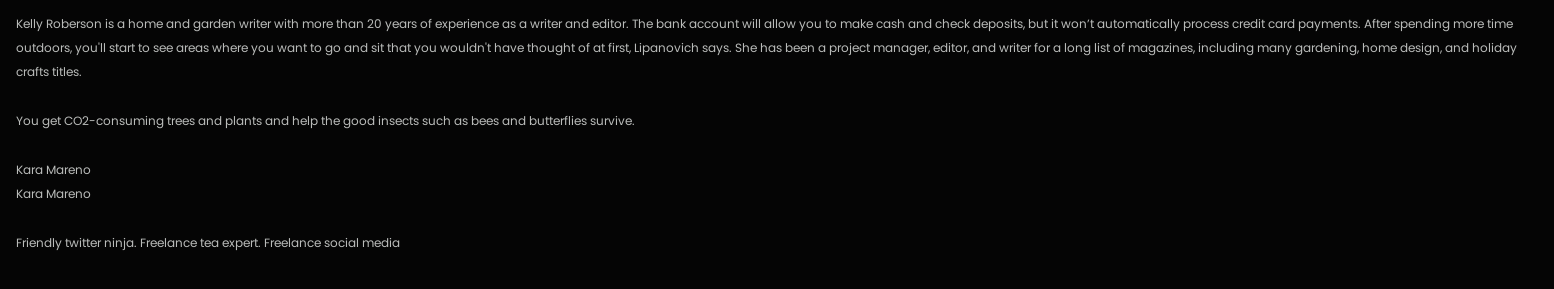Kelly Roberson is a home and garden writer with more than 20 years of experience as a writer and editor. The bank account will allow you to make cash and check deposits, but it won’t automatically process credit card payments. After spending more time outdoors, you'll start to see areas where you want to go and sit that you wouldn't have thought of at first, Lipanovich says. She has been a project manager, editor, and writer for a long list of magazines, including many gardening, home design, and holiday crafts titles.

You get CO2-consuming trees and plants and help the good insects such as bees and butterflies survive.

Kara Mareno
Kara Mareno

Friendly twitter ninja. Freelance tea expert. Freelance social media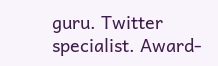guru. Twitter specialist. Award-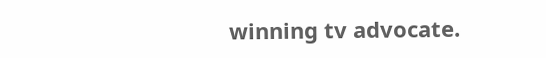winning tv advocate.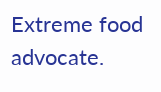Extreme food advocate.